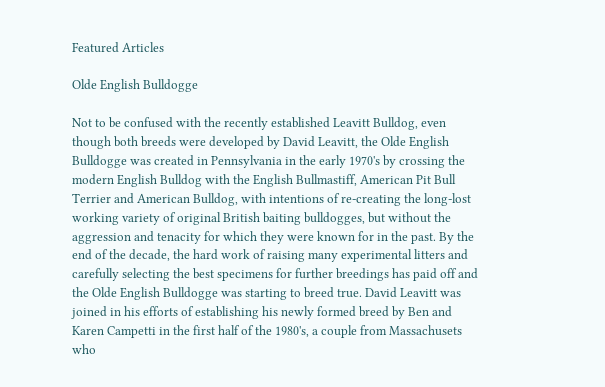Featured Articles

Olde English Bulldogge

Not to be confused with the recently established Leavitt Bulldog, even though both breeds were developed by David Leavitt, the Olde English Bulldogge was created in Pennsylvania in the early 1970's by crossing the modern English Bulldog with the English Bullmastiff, American Pit Bull Terrier and American Bulldog, with intentions of re-creating the long-lost working variety of original British baiting bulldogges, but without the aggression and tenacity for which they were known for in the past. By the end of the decade, the hard work of raising many experimental litters and carefully selecting the best specimens for further breedings has paid off and the Olde English Bulldogge was starting to breed true. David Leavitt was joined in his efforts of establishing his newly formed breed by Ben and Karen Campetti in the first half of the 1980's, a couple from Massachusets who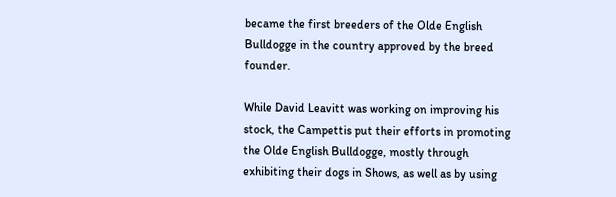became the first breeders of the Olde English Bulldogge in the country approved by the breed founder.

While David Leavitt was working on improving his stock, the Campettis put their efforts in promoting the Olde English Bulldogge, mostly through exhibiting their dogs in Shows, as well as by using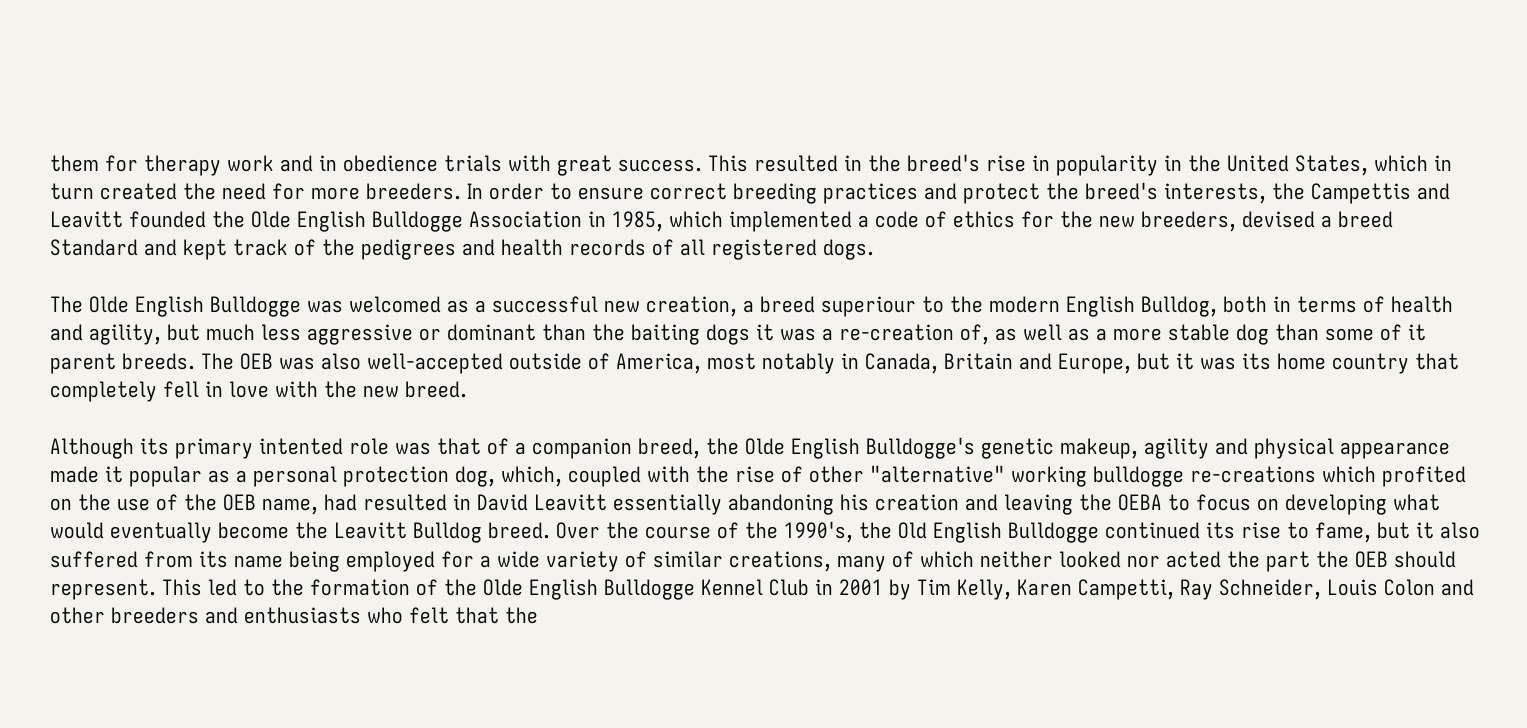them for therapy work and in obedience trials with great success. This resulted in the breed's rise in popularity in the United States, which in turn created the need for more breeders. In order to ensure correct breeding practices and protect the breed's interests, the Campettis and Leavitt founded the Olde English Bulldogge Association in 1985, which implemented a code of ethics for the new breeders, devised a breed Standard and kept track of the pedigrees and health records of all registered dogs.

The Olde English Bulldogge was welcomed as a successful new creation, a breed superiour to the modern English Bulldog, both in terms of health and agility, but much less aggressive or dominant than the baiting dogs it was a re-creation of, as well as a more stable dog than some of it parent breeds. The OEB was also well-accepted outside of America, most notably in Canada, Britain and Europe, but it was its home country that completely fell in love with the new breed.

Although its primary intented role was that of a companion breed, the Olde English Bulldogge's genetic makeup, agility and physical appearance made it popular as a personal protection dog, which, coupled with the rise of other "alternative" working bulldogge re-creations which profited on the use of the OEB name, had resulted in David Leavitt essentially abandoning his creation and leaving the OEBA to focus on developing what would eventually become the Leavitt Bulldog breed. Over the course of the 1990's, the Old English Bulldogge continued its rise to fame, but it also suffered from its name being employed for a wide variety of similar creations, many of which neither looked nor acted the part the OEB should represent. This led to the formation of the Olde English Bulldogge Kennel Club in 2001 by Tim Kelly, Karen Campetti, Ray Schneider, Louis Colon and other breeders and enthusiasts who felt that the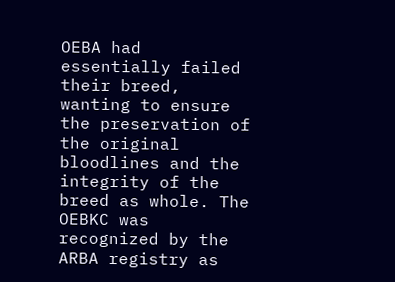OEBA had essentially failed their breed, wanting to ensure the preservation of the original bloodlines and the integrity of the breed as whole. The OEBKC was recognized by the ARBA registry as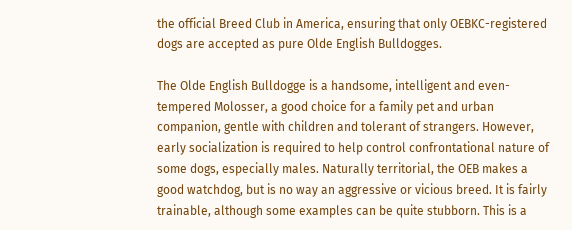the official Breed Club in America, ensuring that only OEBKC-registered dogs are accepted as pure Olde English Bulldogges.

The Olde English Bulldogge is a handsome, intelligent and even-tempered Molosser, a good choice for a family pet and urban companion, gentle with children and tolerant of strangers. However, early socialization is required to help control confrontational nature of some dogs, especially males. Naturally territorial, the OEB makes a good watchdog, but is no way an aggressive or vicious breed. It is fairly trainable, although some examples can be quite stubborn. This is a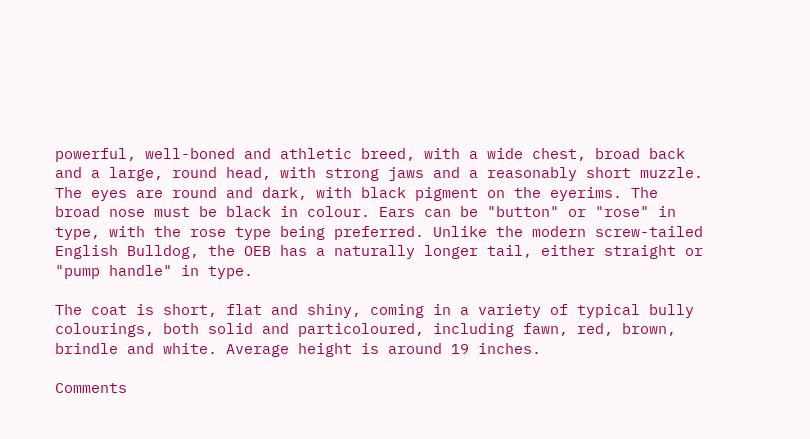powerful, well-boned and athletic breed, with a wide chest, broad back and a large, round head, with strong jaws and a reasonably short muzzle. The eyes are round and dark, with black pigment on the eyerims. The broad nose must be black in colour. Ears can be "button" or "rose" in type, with the rose type being preferred. Unlike the modern screw-tailed English Bulldog, the OEB has a naturally longer tail, either straight or "pump handle" in type.

The coat is short, flat and shiny, coming in a variety of typical bully colourings, both solid and particoloured, including fawn, red, brown, brindle and white. Average height is around 19 inches.

Comments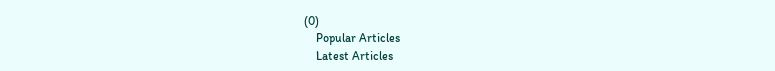(0)
    Popular Articles
    Latest Articles